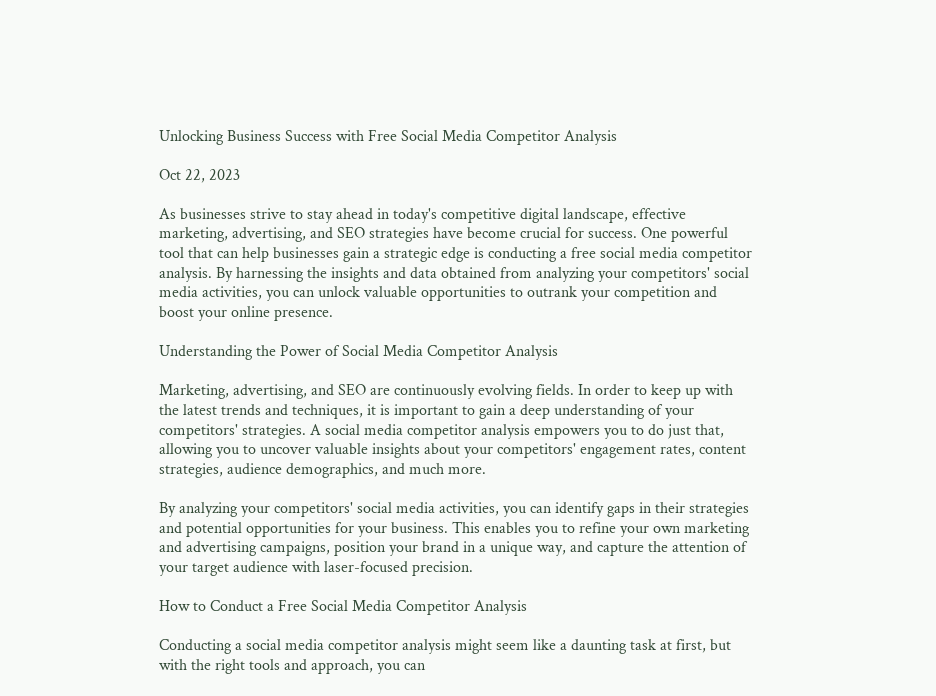Unlocking Business Success with Free Social Media Competitor Analysis

Oct 22, 2023

As businesses strive to stay ahead in today's competitive digital landscape, effective marketing, advertising, and SEO strategies have become crucial for success. One powerful tool that can help businesses gain a strategic edge is conducting a free social media competitor analysis. By harnessing the insights and data obtained from analyzing your competitors' social media activities, you can unlock valuable opportunities to outrank your competition and boost your online presence.

Understanding the Power of Social Media Competitor Analysis

Marketing, advertising, and SEO are continuously evolving fields. In order to keep up with the latest trends and techniques, it is important to gain a deep understanding of your competitors' strategies. A social media competitor analysis empowers you to do just that, allowing you to uncover valuable insights about your competitors' engagement rates, content strategies, audience demographics, and much more.

By analyzing your competitors' social media activities, you can identify gaps in their strategies and potential opportunities for your business. This enables you to refine your own marketing and advertising campaigns, position your brand in a unique way, and capture the attention of your target audience with laser-focused precision.

How to Conduct a Free Social Media Competitor Analysis

Conducting a social media competitor analysis might seem like a daunting task at first, but with the right tools and approach, you can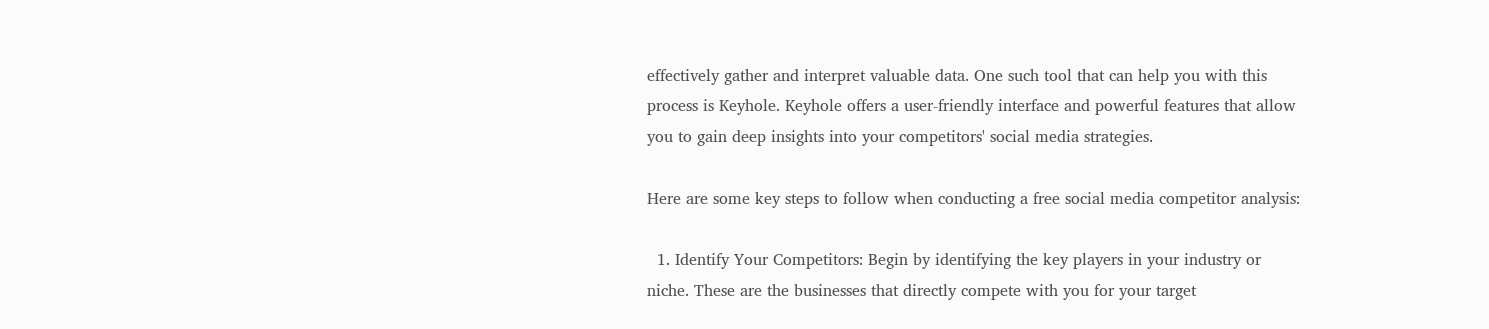effectively gather and interpret valuable data. One such tool that can help you with this process is Keyhole. Keyhole offers a user-friendly interface and powerful features that allow you to gain deep insights into your competitors' social media strategies.

Here are some key steps to follow when conducting a free social media competitor analysis:

  1. Identify Your Competitors: Begin by identifying the key players in your industry or niche. These are the businesses that directly compete with you for your target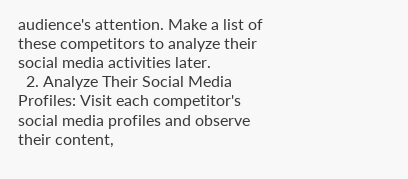audience's attention. Make a list of these competitors to analyze their social media activities later.
  2. Analyze Their Social Media Profiles: Visit each competitor's social media profiles and observe their content,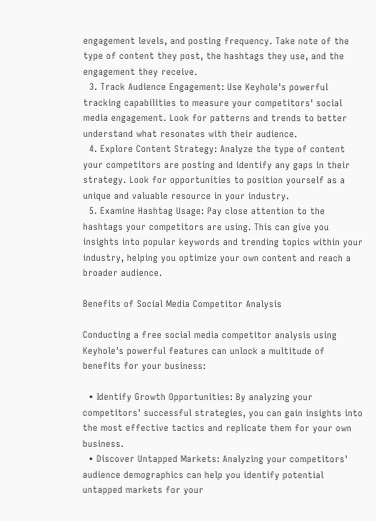engagement levels, and posting frequency. Take note of the type of content they post, the hashtags they use, and the engagement they receive.
  3. Track Audience Engagement: Use Keyhole's powerful tracking capabilities to measure your competitors' social media engagement. Look for patterns and trends to better understand what resonates with their audience.
  4. Explore Content Strategy: Analyze the type of content your competitors are posting and identify any gaps in their strategy. Look for opportunities to position yourself as a unique and valuable resource in your industry.
  5. Examine Hashtag Usage: Pay close attention to the hashtags your competitors are using. This can give you insights into popular keywords and trending topics within your industry, helping you optimize your own content and reach a broader audience.

Benefits of Social Media Competitor Analysis

Conducting a free social media competitor analysis using Keyhole's powerful features can unlock a multitude of benefits for your business:

  • Identify Growth Opportunities: By analyzing your competitors' successful strategies, you can gain insights into the most effective tactics and replicate them for your own business.
  • Discover Untapped Markets: Analyzing your competitors' audience demographics can help you identify potential untapped markets for your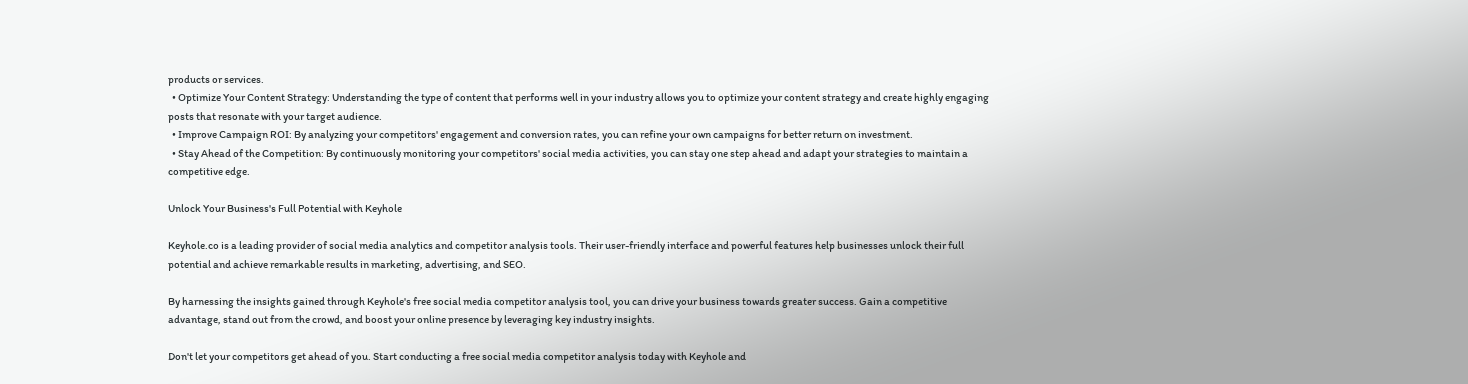products or services.
  • Optimize Your Content Strategy: Understanding the type of content that performs well in your industry allows you to optimize your content strategy and create highly engaging posts that resonate with your target audience.
  • Improve Campaign ROI: By analyzing your competitors' engagement and conversion rates, you can refine your own campaigns for better return on investment.
  • Stay Ahead of the Competition: By continuously monitoring your competitors' social media activities, you can stay one step ahead and adapt your strategies to maintain a competitive edge.

Unlock Your Business's Full Potential with Keyhole

Keyhole.co is a leading provider of social media analytics and competitor analysis tools. Their user-friendly interface and powerful features help businesses unlock their full potential and achieve remarkable results in marketing, advertising, and SEO.

By harnessing the insights gained through Keyhole's free social media competitor analysis tool, you can drive your business towards greater success. Gain a competitive advantage, stand out from the crowd, and boost your online presence by leveraging key industry insights.

Don't let your competitors get ahead of you. Start conducting a free social media competitor analysis today with Keyhole and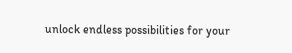unlock endless possibilities for your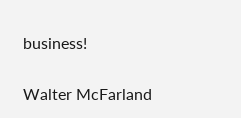business!

Walter McFarland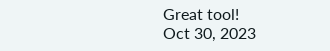Great tool!
Oct 30, 2023